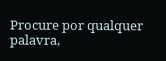Procure por qualquer palavra,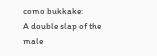como bukkake:
A double slap of the male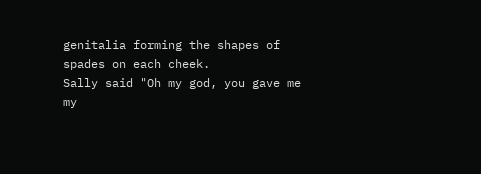genitalia forming the shapes of spades on each cheek.
Sally said "Oh my god, you gave me my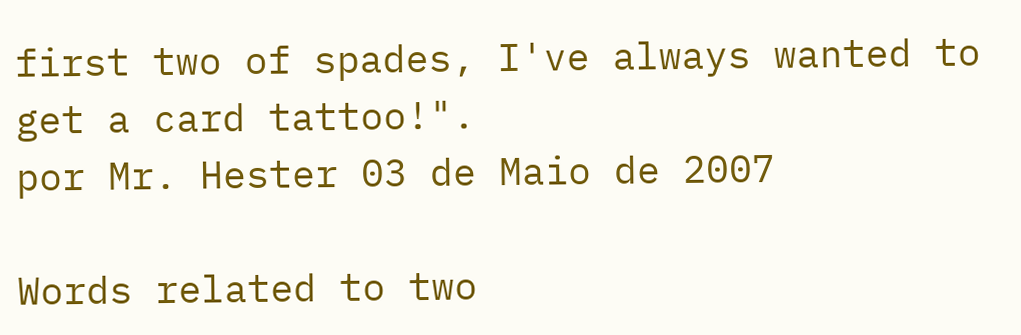first two of spades, I've always wanted to get a card tattoo!".
por Mr. Hester 03 de Maio de 2007

Words related to two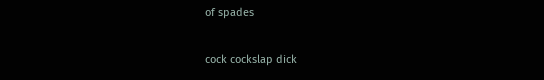of spades

cock cockslap dick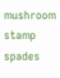mushroom stamp spades